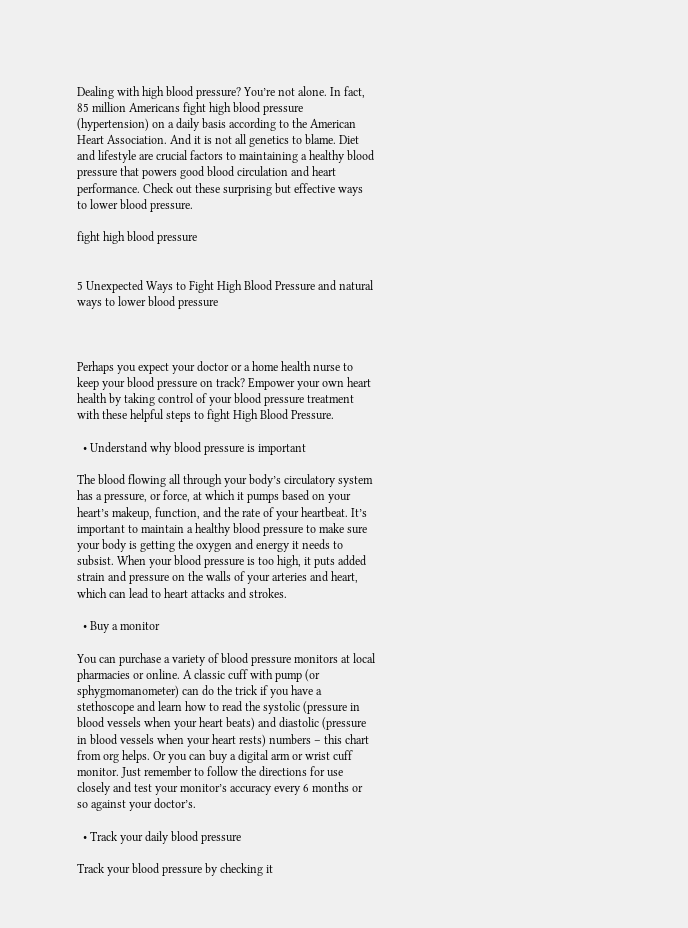Dealing with high blood pressure? You’re not alone. In fact, 85 million Americans fight high blood pressure (hypertension) on a daily basis according to the American Heart Association. And it is not all genetics to blame. Diet and lifestyle are crucial factors to maintaining a healthy blood pressure that powers good blood circulation and heart performance. Check out these surprising but effective ways to lower blood pressure.

fight high blood pressure


5 Unexpected Ways to Fight High Blood Pressure and natural ways to lower blood pressure



Perhaps you expect your doctor or a home health nurse to keep your blood pressure on track? Empower your own heart health by taking control of your blood pressure treatment with these helpful steps to fight High Blood Pressure.

  • Understand why blood pressure is important

The blood flowing all through your body’s circulatory system has a pressure, or force, at which it pumps based on your heart’s makeup, function, and the rate of your heartbeat. It’s important to maintain a healthy blood pressure to make sure your body is getting the oxygen and energy it needs to subsist. When your blood pressure is too high, it puts added strain and pressure on the walls of your arteries and heart, which can lead to heart attacks and strokes.

  • Buy a monitor

You can purchase a variety of blood pressure monitors at local pharmacies or online. A classic cuff with pump (or sphygmomanometer) can do the trick if you have a stethoscope and learn how to read the systolic (pressure in blood vessels when your heart beats) and diastolic (pressure in blood vessels when your heart rests) numbers – this chart from org helps. Or you can buy a digital arm or wrist cuff monitor. Just remember to follow the directions for use closely and test your monitor’s accuracy every 6 months or so against your doctor’s.

  • Track your daily blood pressure

Track your blood pressure by checking it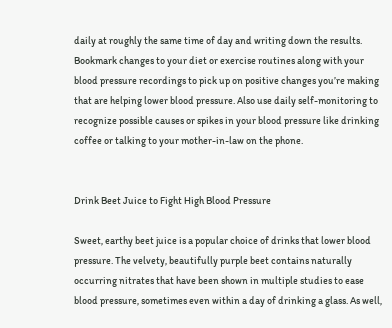daily at roughly the same time of day and writing down the results. Bookmark changes to your diet or exercise routines along with your blood pressure recordings to pick up on positive changes you’re making that are helping lower blood pressure. Also use daily self-monitoring to recognize possible causes or spikes in your blood pressure like drinking coffee or talking to your mother-in-law on the phone.


Drink Beet Juice to Fight High Blood Pressure

Sweet, earthy beet juice is a popular choice of drinks that lower blood pressure. The velvety, beautifully purple beet contains naturally occurring nitrates that have been shown in multiple studies to ease blood pressure, sometimes even within a day of drinking a glass. As well,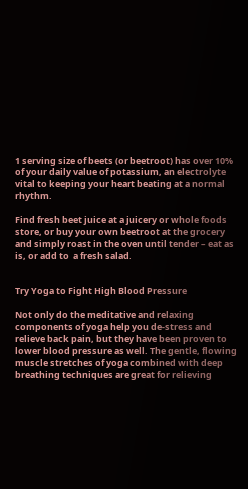1 serving size of beets (or beetroot) has over 10% of your daily value of potassium, an electrolyte vital to keeping your heart beating at a normal rhythm.

Find fresh beet juice at a juicery or whole foods store, or buy your own beetroot at the grocery and simply roast in the oven until tender – eat as is, or add to  a fresh salad.


Try Yoga to Fight High Blood Pressure

Not only do the meditative and relaxing components of yoga help you de-stress and relieve back pain, but they have been proven to lower blood pressure as well. The gentle, flowing muscle stretches of yoga combined with deep breathing techniques are great for relieving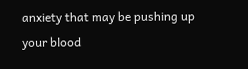anxiety that may be pushing up your blood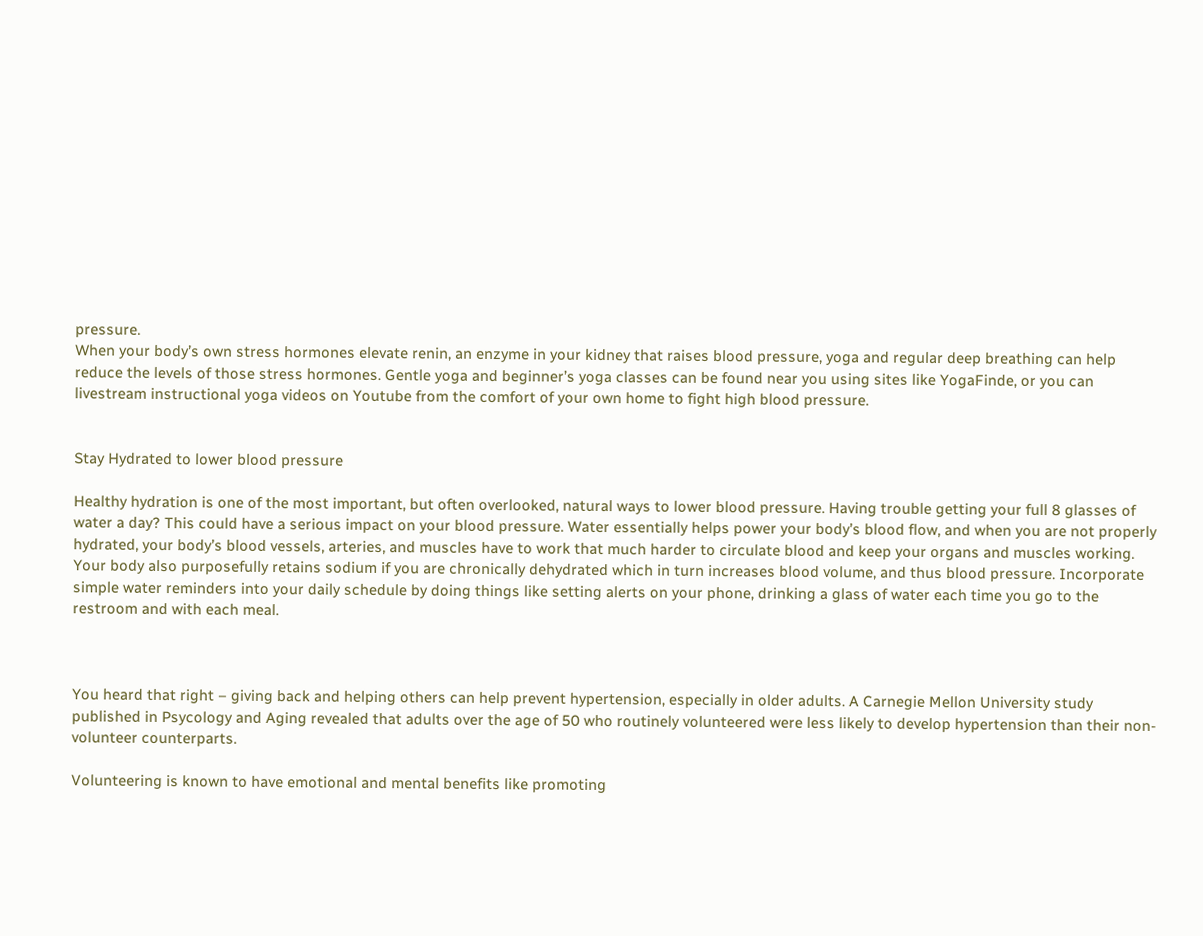pressure.
When your body’s own stress hormones elevate renin, an enzyme in your kidney that raises blood pressure, yoga and regular deep breathing can help reduce the levels of those stress hormones. Gentle yoga and beginner’s yoga classes can be found near you using sites like YogaFinde, or you can livestream instructional yoga videos on Youtube from the comfort of your own home to fight high blood pressure.


Stay Hydrated to lower blood pressure

Healthy hydration is one of the most important, but often overlooked, natural ways to lower blood pressure. Having trouble getting your full 8 glasses of water a day? This could have a serious impact on your blood pressure. Water essentially helps power your body’s blood flow, and when you are not properly hydrated, your body’s blood vessels, arteries, and muscles have to work that much harder to circulate blood and keep your organs and muscles working.
Your body also purposefully retains sodium if you are chronically dehydrated which in turn increases blood volume, and thus blood pressure. Incorporate simple water reminders into your daily schedule by doing things like setting alerts on your phone, drinking a glass of water each time you go to the restroom and with each meal.



You heard that right – giving back and helping others can help prevent hypertension, especially in older adults. A Carnegie Mellon University study published in Psycology and Aging revealed that adults over the age of 50 who routinely volunteered were less likely to develop hypertension than their non-volunteer counterparts.

Volunteering is known to have emotional and mental benefits like promoting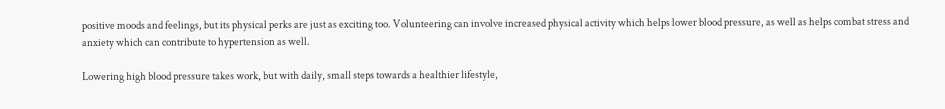positive moods and feelings, but its physical perks are just as exciting too. Volunteering can involve increased physical activity which helps lower blood pressure, as well as helps combat stress and anxiety which can contribute to hypertension as well.

Lowering high blood pressure takes work, but with daily, small steps towards a healthier lifestyle,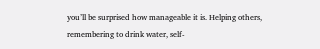you’ll be surprised how manageable it is. Helping others, remembering to drink water, self-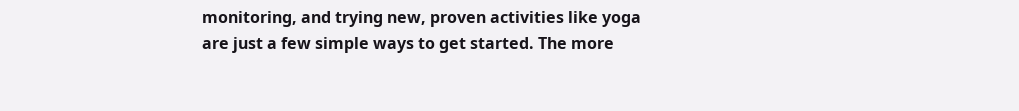monitoring, and trying new, proven activities like yoga are just a few simple ways to get started. The more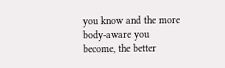you know and the more body-aware you become, the better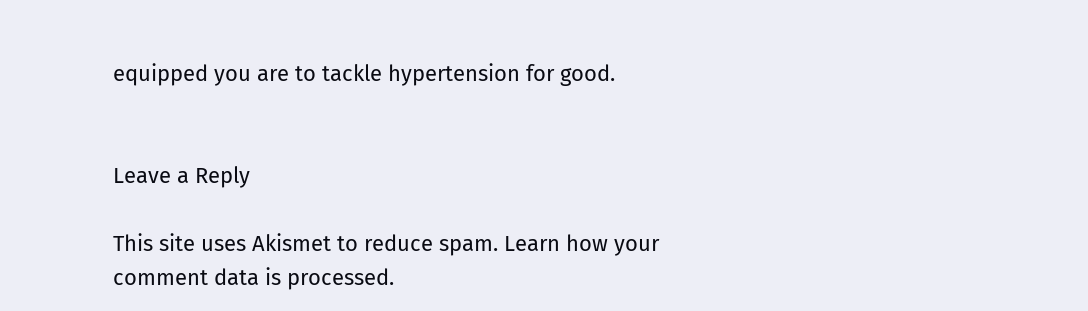equipped you are to tackle hypertension for good.


Leave a Reply

This site uses Akismet to reduce spam. Learn how your comment data is processed.